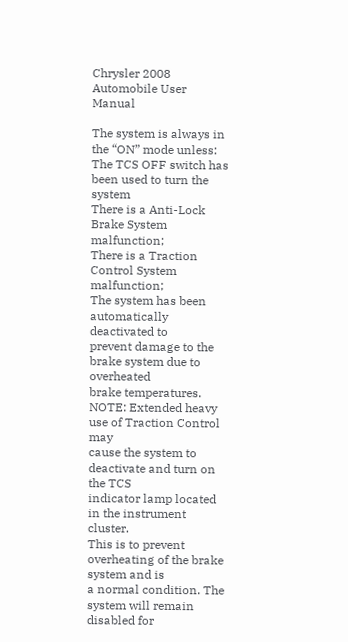Chrysler 2008 Automobile User Manual

The system is always in the “ON” mode unless:
The TCS OFF switch has been used to turn the system
There is a Anti-Lock Brake System malfunction;
There is a Traction Control System malfunction;
The system has been automatically deactivated to
prevent damage to the brake system due to overheated
brake temperatures.
NOTE: Extended heavy use of Traction Control may
cause the system to deactivate and turn on the TCS
indicator lamp located in the instrument cluster.
This is to prevent overheating of the brake system and is
a normal condition. The system will remain disabled for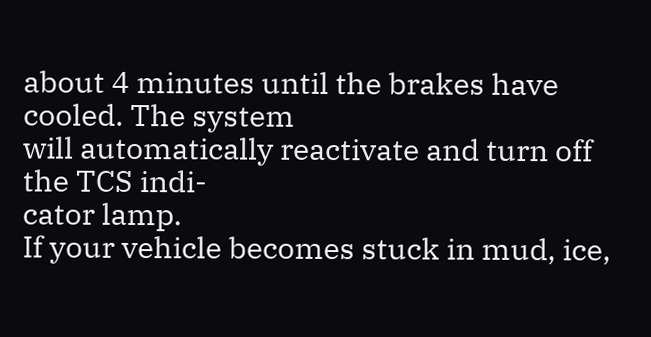about 4 minutes until the brakes have cooled. The system
will automatically reactivate and turn off the TCS indi-
cator lamp.
If your vehicle becomes stuck in mud, ice,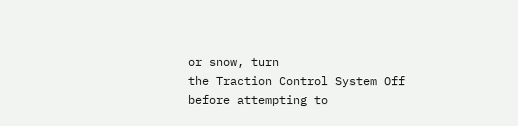or snow, turn
the Traction Control System Off before attempting to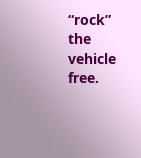“rock” the vehicle free.